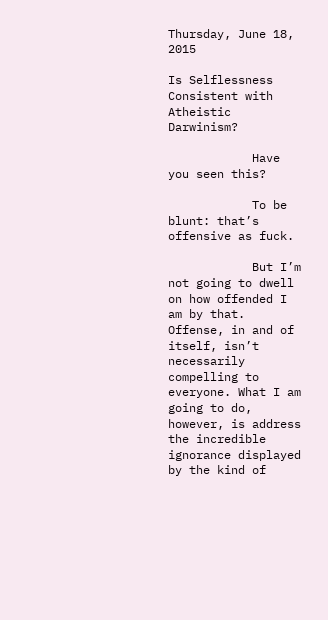Thursday, June 18, 2015

Is Selflessness Consistent with Atheistic Darwinism?

            Have you seen this?

            To be blunt: that’s offensive as fuck.

            But I’m not going to dwell on how offended I am by that. Offense, in and of itself, isn’t necessarily compelling to everyone. What I am going to do, however, is address the incredible ignorance displayed by the kind of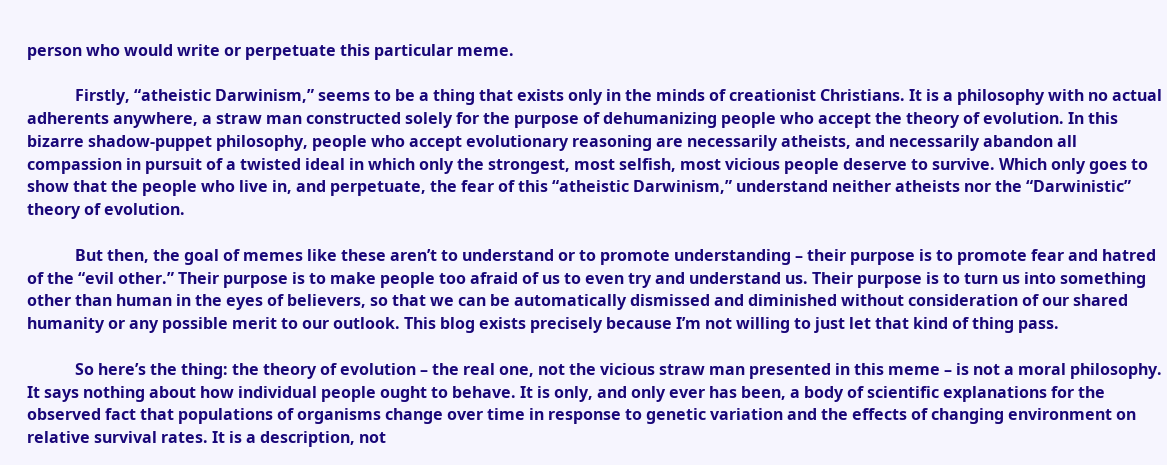person who would write or perpetuate this particular meme.

            Firstly, “atheistic Darwinism,” seems to be a thing that exists only in the minds of creationist Christians. It is a philosophy with no actual adherents anywhere, a straw man constructed solely for the purpose of dehumanizing people who accept the theory of evolution. In this bizarre shadow-puppet philosophy, people who accept evolutionary reasoning are necessarily atheists, and necessarily abandon all compassion in pursuit of a twisted ideal in which only the strongest, most selfish, most vicious people deserve to survive. Which only goes to show that the people who live in, and perpetuate, the fear of this “atheistic Darwinism,” understand neither atheists nor the “Darwinistic” theory of evolution.

            But then, the goal of memes like these aren’t to understand or to promote understanding – their purpose is to promote fear and hatred of the “evil other.” Their purpose is to make people too afraid of us to even try and understand us. Their purpose is to turn us into something other than human in the eyes of believers, so that we can be automatically dismissed and diminished without consideration of our shared humanity or any possible merit to our outlook. This blog exists precisely because I’m not willing to just let that kind of thing pass.

            So here’s the thing: the theory of evolution – the real one, not the vicious straw man presented in this meme – is not a moral philosophy. It says nothing about how individual people ought to behave. It is only, and only ever has been, a body of scientific explanations for the observed fact that populations of organisms change over time in response to genetic variation and the effects of changing environment on relative survival rates. It is a description, not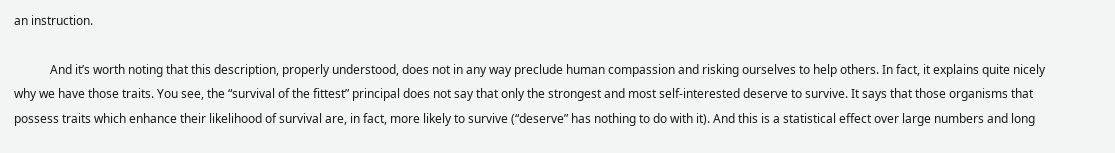an instruction.

            And it’s worth noting that this description, properly understood, does not in any way preclude human compassion and risking ourselves to help others. In fact, it explains quite nicely why we have those traits. You see, the “survival of the fittest” principal does not say that only the strongest and most self-interested deserve to survive. It says that those organisms that possess traits which enhance their likelihood of survival are, in fact, more likely to survive (“deserve” has nothing to do with it). And this is a statistical effect over large numbers and long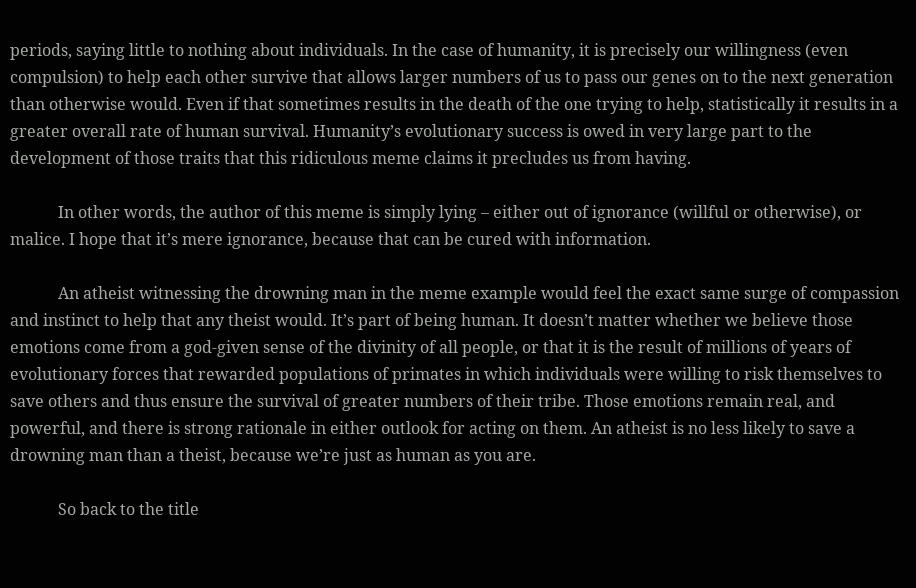periods, saying little to nothing about individuals. In the case of humanity, it is precisely our willingness (even compulsion) to help each other survive that allows larger numbers of us to pass our genes on to the next generation than otherwise would. Even if that sometimes results in the death of the one trying to help, statistically it results in a greater overall rate of human survival. Humanity’s evolutionary success is owed in very large part to the development of those traits that this ridiculous meme claims it precludes us from having.

            In other words, the author of this meme is simply lying – either out of ignorance (willful or otherwise), or malice. I hope that it’s mere ignorance, because that can be cured with information.

            An atheist witnessing the drowning man in the meme example would feel the exact same surge of compassion and instinct to help that any theist would. It’s part of being human. It doesn’t matter whether we believe those emotions come from a god-given sense of the divinity of all people, or that it is the result of millions of years of evolutionary forces that rewarded populations of primates in which individuals were willing to risk themselves to save others and thus ensure the survival of greater numbers of their tribe. Those emotions remain real, and powerful, and there is strong rationale in either outlook for acting on them. An atheist is no less likely to save a drowning man than a theist, because we’re just as human as you are.

            So back to the title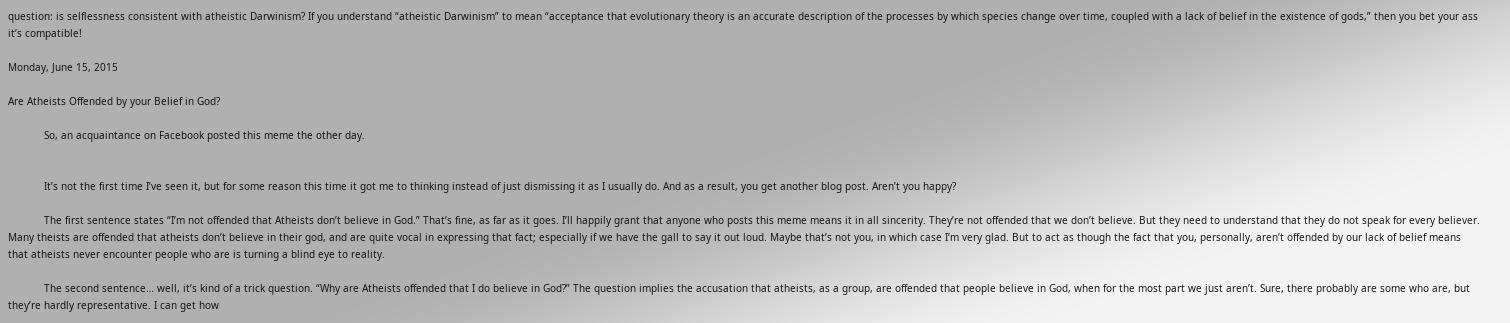question: is selflessness consistent with atheistic Darwinism? If you understand “atheistic Darwinism” to mean “acceptance that evolutionary theory is an accurate description of the processes by which species change over time, coupled with a lack of belief in the existence of gods,” then you bet your ass it’s compatible!

Monday, June 15, 2015

Are Atheists Offended by your Belief in God?

            So, an acquaintance on Facebook posted this meme the other day.


            It’s not the first time I’ve seen it, but for some reason this time it got me to thinking instead of just dismissing it as I usually do. And as a result, you get another blog post. Aren’t you happy?

            The first sentence states “I’m not offended that Atheists don’t believe in God.” That’s fine, as far as it goes. I’ll happily grant that anyone who posts this meme means it in all sincerity. They’re not offended that we don’t believe. But they need to understand that they do not speak for every believer. Many theists are offended that atheists don’t believe in their god, and are quite vocal in expressing that fact; especially if we have the gall to say it out loud. Maybe that’s not you, in which case I’m very glad. But to act as though the fact that you, personally, aren’t offended by our lack of belief means that atheists never encounter people who are is turning a blind eye to reality.

            The second sentence… well, it’s kind of a trick question. “Why are Atheists offended that I do believe in God?” The question implies the accusation that atheists, as a group, are offended that people believe in God, when for the most part we just aren’t. Sure, there probably are some who are, but they’re hardly representative. I can get how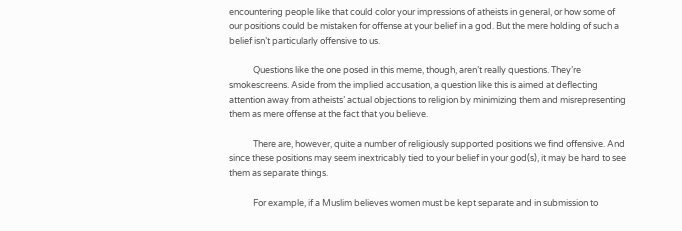encountering people like that could color your impressions of atheists in general, or how some of our positions could be mistaken for offense at your belief in a god. But the mere holding of such a belief isn’t particularly offensive to us.

            Questions like the one posed in this meme, though, aren’t really questions. They’re smokescreens. Aside from the implied accusation, a question like this is aimed at deflecting attention away from atheists’ actual objections to religion by minimizing them and misrepresenting them as mere offense at the fact that you believe.

            There are, however, quite a number of religiously supported positions we find offensive. And since these positions may seem inextricably tied to your belief in your god(s), it may be hard to see them as separate things.

            For example, if a Muslim believes women must be kept separate and in submission to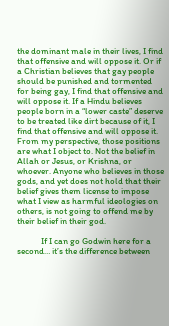the dominant male in their lives, I find that offensive and will oppose it. Or if a Christian believes that gay people should be punished and tormented for being gay, I find that offensive and will oppose it. If a Hindu believes people born in a “lower caste” deserve to be treated like dirt because of it, I find that offensive and will oppose it. From my perspective, those positions are what I object to. Not the belief in Allah or Jesus, or Krishna, or whoever. Anyone who believes in those gods, and yet does not hold that their belief gives them license to impose what I view as harmful ideologies on others, is not going to offend me by their belief in their god.

            If I can go Godwin here for a second… it’s the difference between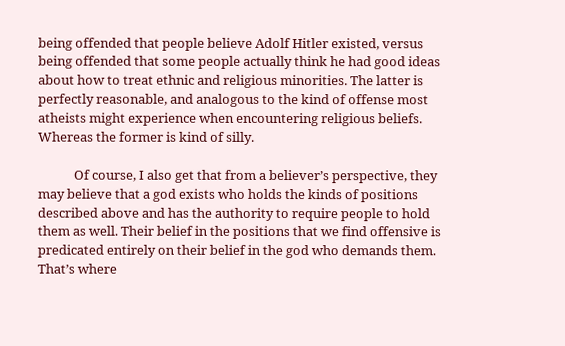being offended that people believe Adolf Hitler existed, versus being offended that some people actually think he had good ideas about how to treat ethnic and religious minorities. The latter is perfectly reasonable, and analogous to the kind of offense most atheists might experience when encountering religious beliefs. Whereas the former is kind of silly.

            Of course, I also get that from a believer’s perspective, they may believe that a god exists who holds the kinds of positions described above and has the authority to require people to hold them as well. Their belief in the positions that we find offensive is predicated entirely on their belief in the god who demands them. That’s where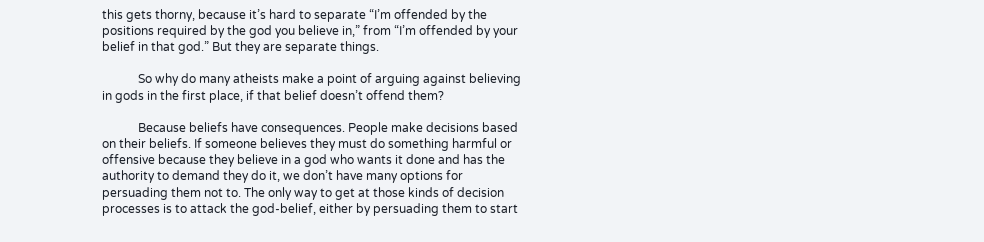this gets thorny, because it’s hard to separate “I’m offended by the positions required by the god you believe in,” from “I’m offended by your belief in that god.” But they are separate things.

            So why do many atheists make a point of arguing against believing in gods in the first place, if that belief doesn’t offend them?

            Because beliefs have consequences. People make decisions based on their beliefs. If someone believes they must do something harmful or offensive because they believe in a god who wants it done and has the authority to demand they do it, we don’t have many options for persuading them not to. The only way to get at those kinds of decision processes is to attack the god-belief, either by persuading them to start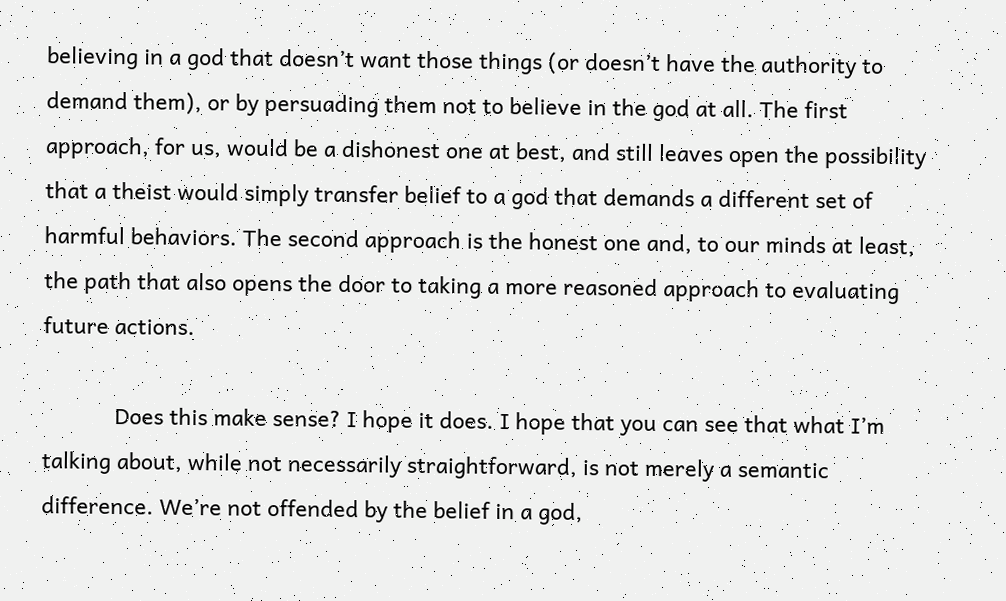believing in a god that doesn’t want those things (or doesn’t have the authority to demand them), or by persuading them not to believe in the god at all. The first approach, for us, would be a dishonest one at best, and still leaves open the possibility that a theist would simply transfer belief to a god that demands a different set of harmful behaviors. The second approach is the honest one and, to our minds at least, the path that also opens the door to taking a more reasoned approach to evaluating future actions.

            Does this make sense? I hope it does. I hope that you can see that what I’m talking about, while not necessarily straightforward, is not merely a semantic difference. We’re not offended by the belief in a god,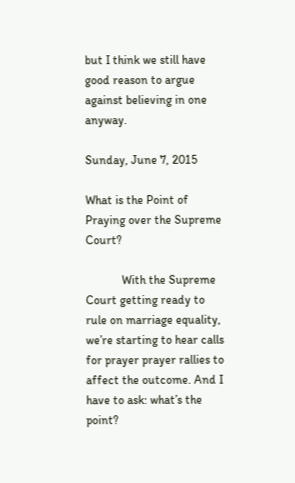but I think we still have good reason to argue against believing in one anyway.

Sunday, June 7, 2015

What is the Point of Praying over the Supreme Court?

            With the Supreme Court getting ready to rule on marriage equality, we’re starting to hear calls for prayer prayer rallies to affect the outcome. And I have to ask: what’s the point?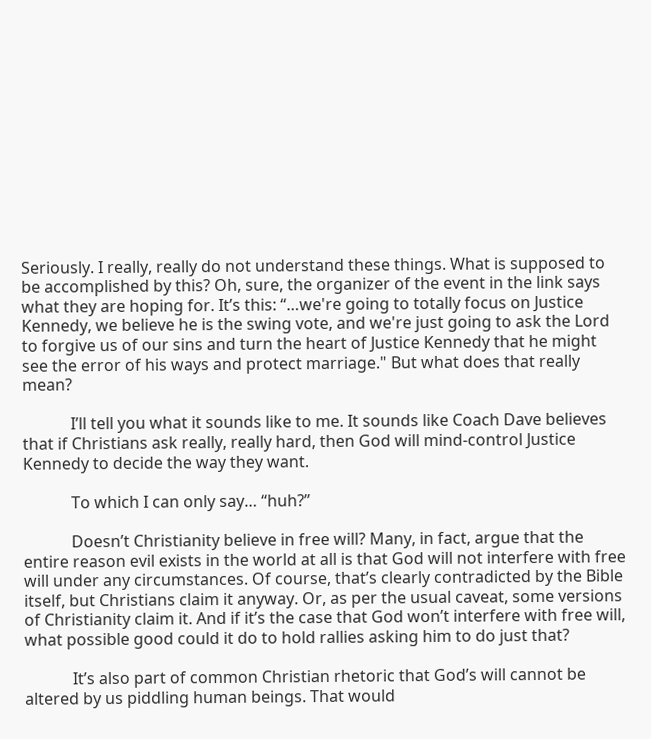Seriously. I really, really do not understand these things. What is supposed to be accomplished by this? Oh, sure, the organizer of the event in the link says what they are hoping for. It’s this: “…we're going to totally focus on Justice Kennedy, we believe he is the swing vote, and we're just going to ask the Lord to forgive us of our sins and turn the heart of Justice Kennedy that he might see the error of his ways and protect marriage." But what does that really mean?

            I’ll tell you what it sounds like to me. It sounds like Coach Dave believes that if Christians ask really, really hard, then God will mind-control Justice Kennedy to decide the way they want.

            To which I can only say… “huh?”

            Doesn’t Christianity believe in free will? Many, in fact, argue that the entire reason evil exists in the world at all is that God will not interfere with free will under any circumstances. Of course, that’s clearly contradicted by the Bible itself, but Christians claim it anyway. Or, as per the usual caveat, some versions of Christianity claim it. And if it’s the case that God won’t interfere with free will, what possible good could it do to hold rallies asking him to do just that?

            It’s also part of common Christian rhetoric that God’s will cannot be altered by us piddling human beings. That would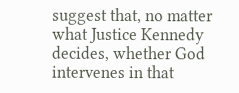suggest that, no matter what Justice Kennedy decides, whether God intervenes in that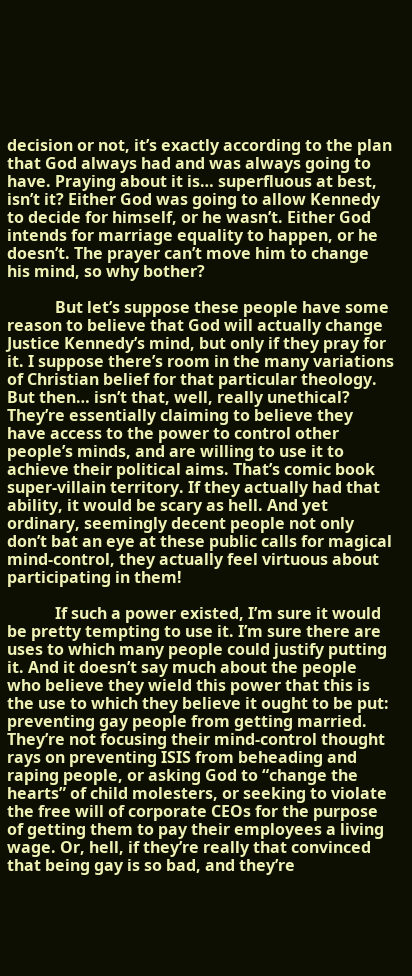decision or not, it’s exactly according to the plan that God always had and was always going to have. Praying about it is… superfluous at best, isn’t it? Either God was going to allow Kennedy to decide for himself, or he wasn’t. Either God intends for marriage equality to happen, or he doesn’t. The prayer can’t move him to change his mind, so why bother?

            But let’s suppose these people have some reason to believe that God will actually change Justice Kennedy’s mind, but only if they pray for it. I suppose there’s room in the many variations of Christian belief for that particular theology. But then… isn’t that, well, really unethical? They’re essentially claiming to believe they have access to the power to control other people’s minds, and are willing to use it to achieve their political aims. That’s comic book super-villain territory. If they actually had that ability, it would be scary as hell. And yet ordinary, seemingly decent people not only don’t bat an eye at these public calls for magical mind-control, they actually feel virtuous about participating in them!

            If such a power existed, I’m sure it would be pretty tempting to use it. I’m sure there are uses to which many people could justify putting it. And it doesn’t say much about the people who believe they wield this power that this is the use to which they believe it ought to be put: preventing gay people from getting married. They’re not focusing their mind-control thought rays on preventing ISIS from beheading and raping people, or asking God to “change the hearts” of child molesters, or seeking to violate the free will of corporate CEOs for the purpose of getting them to pay their employees a living wage. Or, hell, if they’re really that convinced that being gay is so bad, and they’re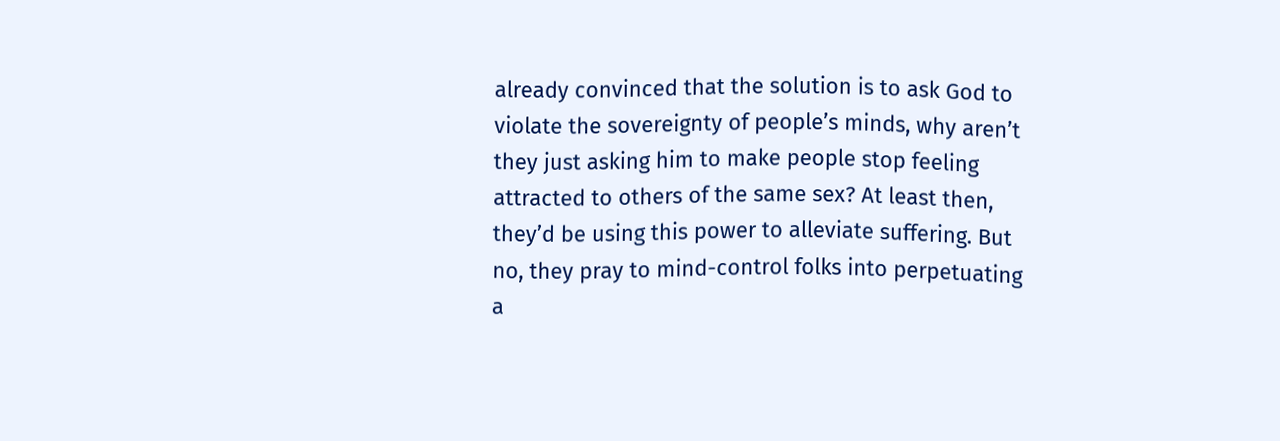already convinced that the solution is to ask God to violate the sovereignty of people’s minds, why aren’t they just asking him to make people stop feeling attracted to others of the same sex? At least then, they’d be using this power to alleviate suffering. But no, they pray to mind-control folks into perpetuating a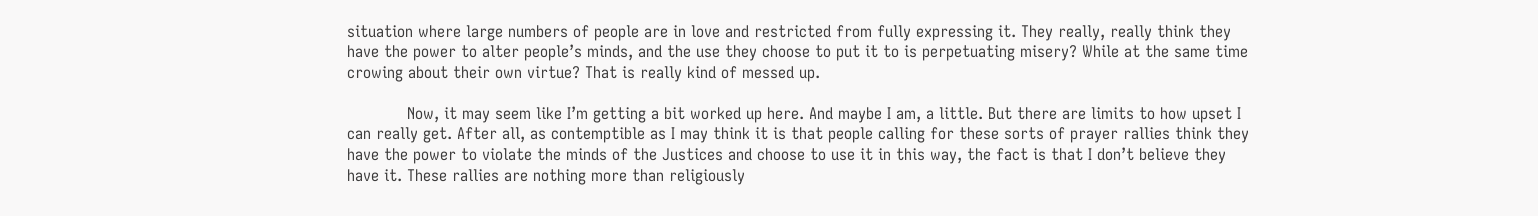situation where large numbers of people are in love and restricted from fully expressing it. They really, really think they have the power to alter people’s minds, and the use they choose to put it to is perpetuating misery? While at the same time crowing about their own virtue? That is really kind of messed up.

            Now, it may seem like I’m getting a bit worked up here. And maybe I am, a little. But there are limits to how upset I can really get. After all, as contemptible as I may think it is that people calling for these sorts of prayer rallies think they have the power to violate the minds of the Justices and choose to use it in this way, the fact is that I don’t believe they have it. These rallies are nothing more than religiously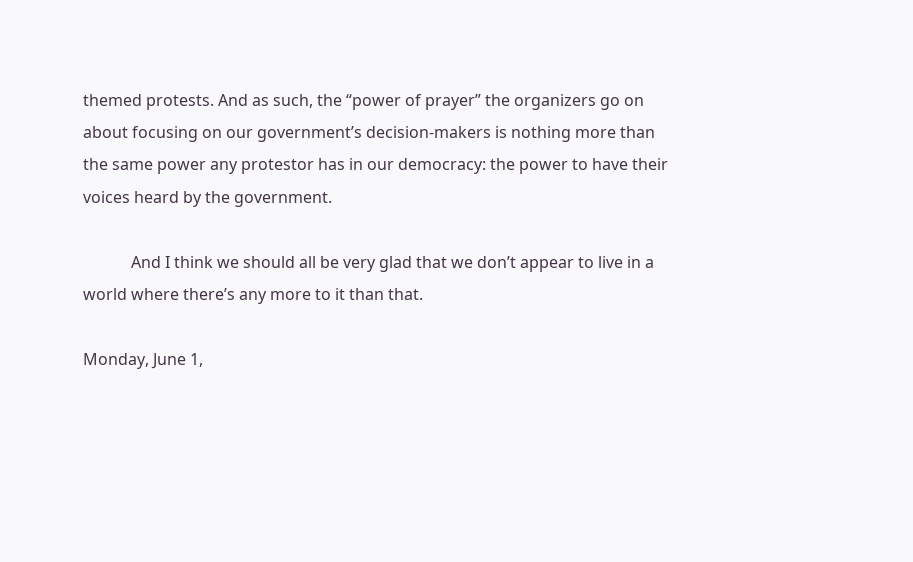themed protests. And as such, the “power of prayer” the organizers go on about focusing on our government’s decision-makers is nothing more than the same power any protestor has in our democracy: the power to have their voices heard by the government.

            And I think we should all be very glad that we don’t appear to live in a world where there’s any more to it than that.

Monday, June 1,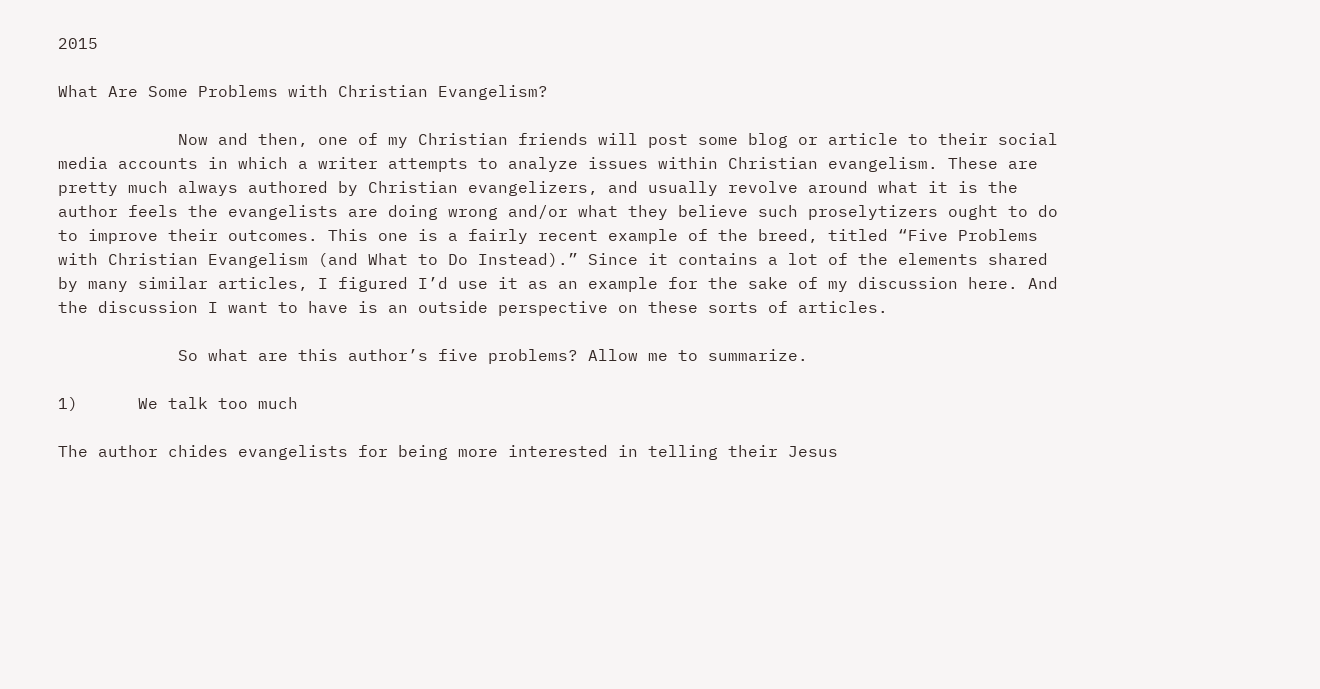2015

What Are Some Problems with Christian Evangelism?

            Now and then, one of my Christian friends will post some blog or article to their social media accounts in which a writer attempts to analyze issues within Christian evangelism. These are pretty much always authored by Christian evangelizers, and usually revolve around what it is the author feels the evangelists are doing wrong and/or what they believe such proselytizers ought to do to improve their outcomes. This one is a fairly recent example of the breed, titled “Five Problems with Christian Evangelism (and What to Do Instead).” Since it contains a lot of the elements shared by many similar articles, I figured I’d use it as an example for the sake of my discussion here. And the discussion I want to have is an outside perspective on these sorts of articles.

            So what are this author’s five problems? Allow me to summarize.

1)      We talk too much

The author chides evangelists for being more interested in telling their Jesus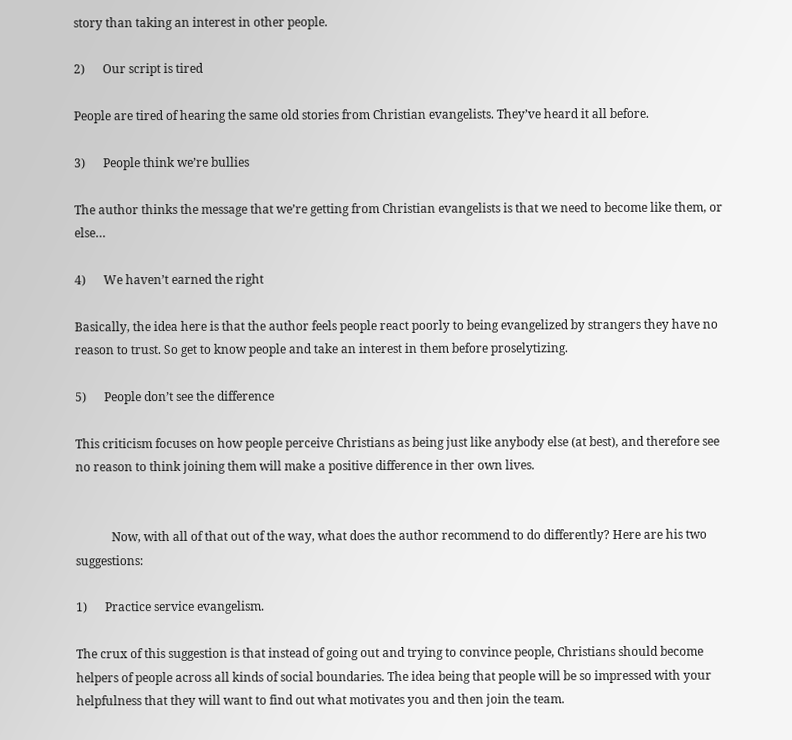story than taking an interest in other people.

2)      Our script is tired

People are tired of hearing the same old stories from Christian evangelists. They’ve heard it all before.

3)      People think we’re bullies

The author thinks the message that we’re getting from Christian evangelists is that we need to become like them, or else…

4)      We haven’t earned the right

Basically, the idea here is that the author feels people react poorly to being evangelized by strangers they have no reason to trust. So get to know people and take an interest in them before proselytizing.

5)      People don’t see the difference

This criticism focuses on how people perceive Christians as being just like anybody else (at best), and therefore see no reason to think joining them will make a positive difference in ther own lives.


            Now, with all of that out of the way, what does the author recommend to do differently? Here are his two suggestions:

1)      Practice service evangelism.

The crux of this suggestion is that instead of going out and trying to convince people, Christians should become helpers of people across all kinds of social boundaries. The idea being that people will be so impressed with your helpfulness that they will want to find out what motivates you and then join the team.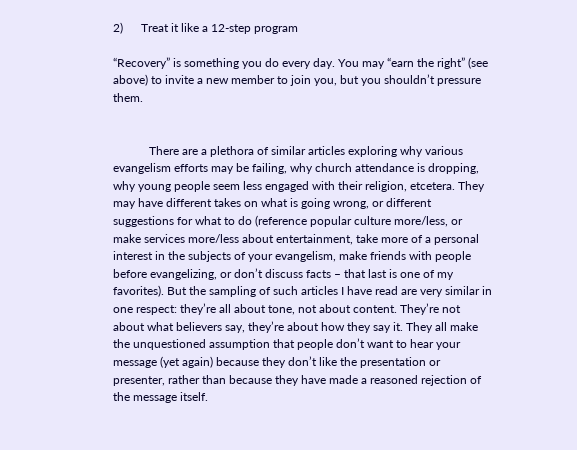2)      Treat it like a 12-step program

“Recovery” is something you do every day. You may “earn the right” (see above) to invite a new member to join you, but you shouldn’t pressure them.


            There are a plethora of similar articles exploring why various evangelism efforts may be failing, why church attendance is dropping, why young people seem less engaged with their religion, etcetera. They may have different takes on what is going wrong, or different suggestions for what to do (reference popular culture more/less, or make services more/less about entertainment, take more of a personal interest in the subjects of your evangelism, make friends with people before evangelizing, or don’t discuss facts – that last is one of my favorites). But the sampling of such articles I have read are very similar in one respect: they’re all about tone, not about content. They’re not about what believers say, they’re about how they say it. They all make the unquestioned assumption that people don’t want to hear your message (yet again) because they don’t like the presentation or presenter, rather than because they have made a reasoned rejection of the message itself.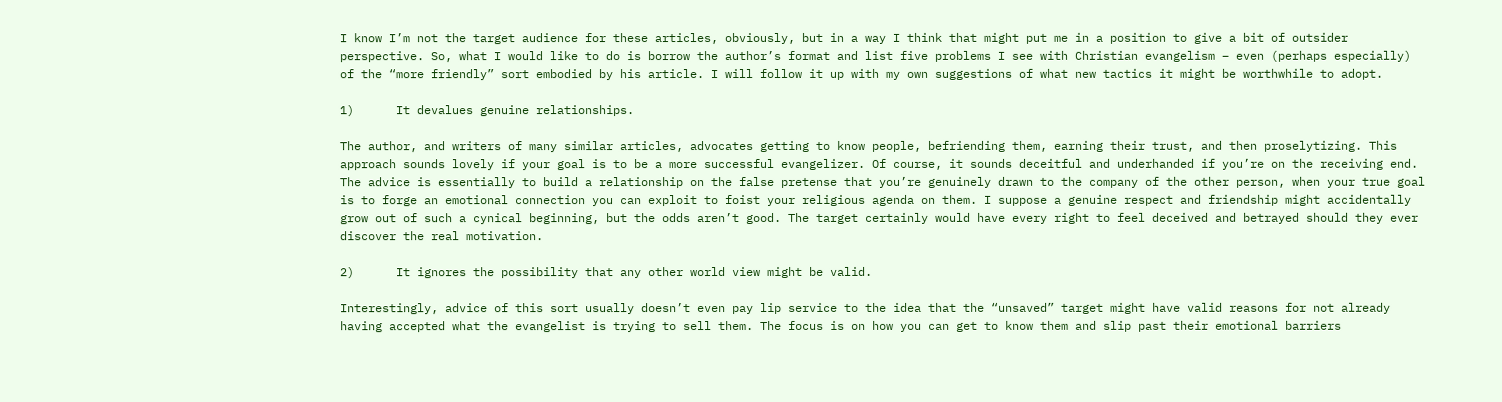I know I’m not the target audience for these articles, obviously, but in a way I think that might put me in a position to give a bit of outsider perspective. So, what I would like to do is borrow the author’s format and list five problems I see with Christian evangelism – even (perhaps especially) of the “more friendly” sort embodied by his article. I will follow it up with my own suggestions of what new tactics it might be worthwhile to adopt.

1)      It devalues genuine relationships.

The author, and writers of many similar articles, advocates getting to know people, befriending them, earning their trust, and then proselytizing. This approach sounds lovely if your goal is to be a more successful evangelizer. Of course, it sounds deceitful and underhanded if you’re on the receiving end. The advice is essentially to build a relationship on the false pretense that you’re genuinely drawn to the company of the other person, when your true goal is to forge an emotional connection you can exploit to foist your religious agenda on them. I suppose a genuine respect and friendship might accidentally grow out of such a cynical beginning, but the odds aren’t good. The target certainly would have every right to feel deceived and betrayed should they ever discover the real motivation.

2)      It ignores the possibility that any other world view might be valid.

Interestingly, advice of this sort usually doesn’t even pay lip service to the idea that the “unsaved” target might have valid reasons for not already having accepted what the evangelist is trying to sell them. The focus is on how you can get to know them and slip past their emotional barriers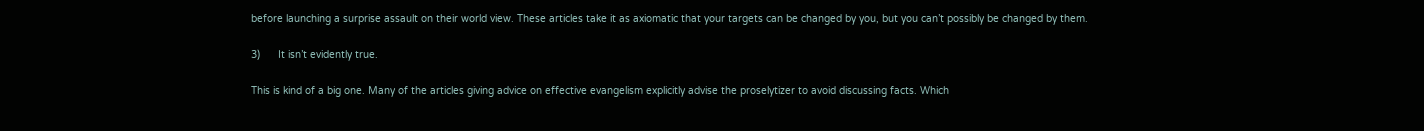before launching a surprise assault on their world view. These articles take it as axiomatic that your targets can be changed by you, but you can’t possibly be changed by them.

3)      It isn’t evidently true.

This is kind of a big one. Many of the articles giving advice on effective evangelism explicitly advise the proselytizer to avoid discussing facts. Which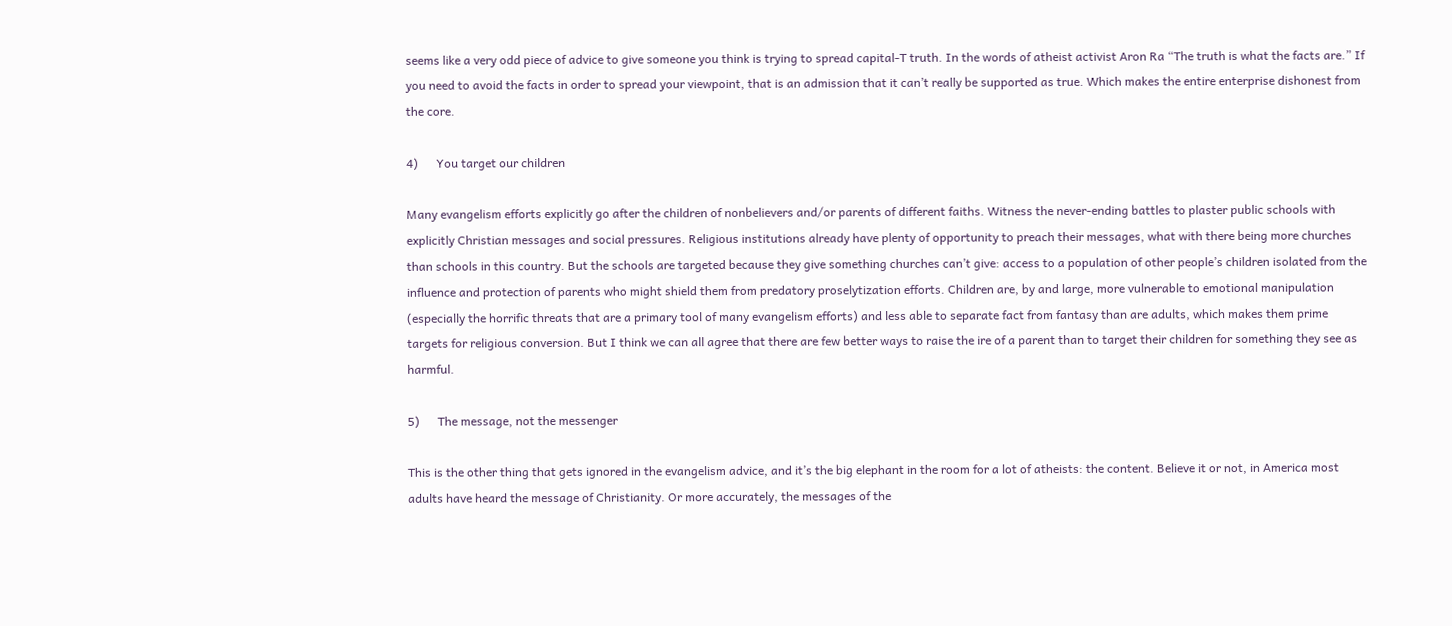seems like a very odd piece of advice to give someone you think is trying to spread capital-T truth. In the words of atheist activist Aron Ra “The truth is what the facts are.” If you need to avoid the facts in order to spread your viewpoint, that is an admission that it can’t really be supported as true. Which makes the entire enterprise dishonest from the core.

4)      You target our children

Many evangelism efforts explicitly go after the children of nonbelievers and/or parents of different faiths. Witness the never-ending battles to plaster public schools with explicitly Christian messages and social pressures. Religious institutions already have plenty of opportunity to preach their messages, what with there being more churches than schools in this country. But the schools are targeted because they give something churches can’t give: access to a population of other people’s children isolated from the influence and protection of parents who might shield them from predatory proselytization efforts. Children are, by and large, more vulnerable to emotional manipulation (especially the horrific threats that are a primary tool of many evangelism efforts) and less able to separate fact from fantasy than are adults, which makes them prime targets for religious conversion. But I think we can all agree that there are few better ways to raise the ire of a parent than to target their children for something they see as harmful.

5)      The message, not the messenger

This is the other thing that gets ignored in the evangelism advice, and it’s the big elephant in the room for a lot of atheists: the content. Believe it or not, in America most adults have heard the message of Christianity. Or more accurately, the messages of the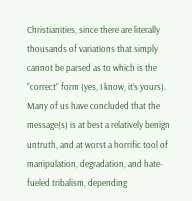Christianities, since there are literally thousands of variations that simply cannot be parsed as to which is the “correct” form (yes, I know, it’s yours). Many of us have concluded that the message(s) is at best a relatively benign untruth, and at worst a horrific tool of manipulation, degradation, and hate-fueled tribalism, depending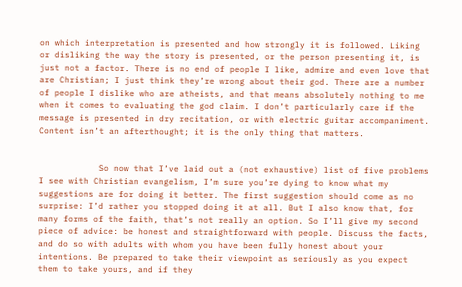on which interpretation is presented and how strongly it is followed. Liking or disliking the way the story is presented, or the person presenting it, is just not a factor. There is no end of people I like, admire and even love that are Christian; I just think they’re wrong about their god. There are a number of people I dislike who are atheists, and that means absolutely nothing to me when it comes to evaluating the god claim. I don’t particularly care if the message is presented in dry recitation, or with electric guitar accompaniment. Content isn’t an afterthought; it is the only thing that matters.


            So now that I’ve laid out a (not exhaustive) list of five problems I see with Christian evangelism, I’m sure you’re dying to know what my suggestions are for doing it better. The first suggestion should come as no surprise: I’d rather you stopped doing it at all. But I also know that, for many forms of the faith, that’s not really an option. So I’ll give my second piece of advice: be honest and straightforward with people. Discuss the facts, and do so with adults with whom you have been fully honest about your intentions. Be prepared to take their viewpoint as seriously as you expect them to take yours, and if they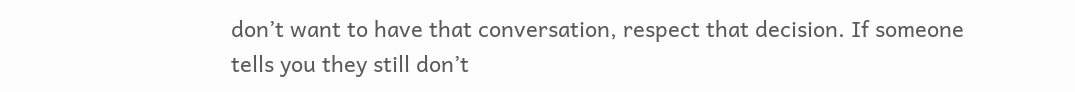don’t want to have that conversation, respect that decision. If someone tells you they still don’t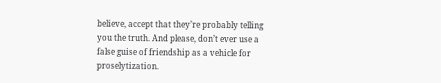believe, accept that they’re probably telling you the truth. And please, don’t ever use a false guise of friendship as a vehicle for proselytization.